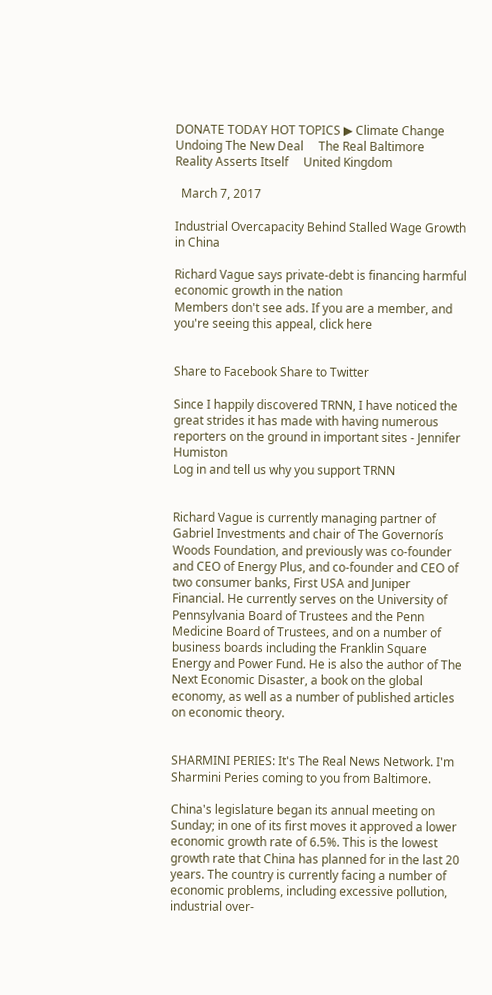DONATE TODAY HOT TOPICS ▶ Climate Change     Undoing The New Deal     The Real Baltimore     Reality Asserts Itself     United Kingdom

  March 7, 2017

Industrial Overcapacity Behind Stalled Wage Growth in China

Richard Vague says private-debt is financing harmful economic growth in the nation
Members don't see ads. If you are a member, and you're seeing this appeal, click here


Share to Facebook Share to Twitter

Since I happily discovered TRNN, I have noticed the great strides it has made with having numerous reporters on the ground in important sites - Jennifer Humiston
Log in and tell us why you support TRNN


Richard Vague is currently managing partner of Gabriel Investments and chair of The Governorís Woods Foundation, and previously was co-founder and CEO of Energy Plus, and co-founder and CEO of two consumer banks, First USA and Juniper Financial. He currently serves on the University of Pennsylvania Board of Trustees and the Penn Medicine Board of Trustees, and on a number of business boards including the Franklin Square Energy and Power Fund. He is also the author of The Next Economic Disaster, a book on the global economy, as well as a number of published articles on economic theory.


SHARMINI PERIES: It's The Real News Network. I'm Sharmini Peries coming to you from Baltimore.

China's legislature began its annual meeting on Sunday; in one of its first moves it approved a lower economic growth rate of 6.5%. This is the lowest growth rate that China has planned for in the last 20 years. The country is currently facing a number of economic problems, including excessive pollution, industrial over-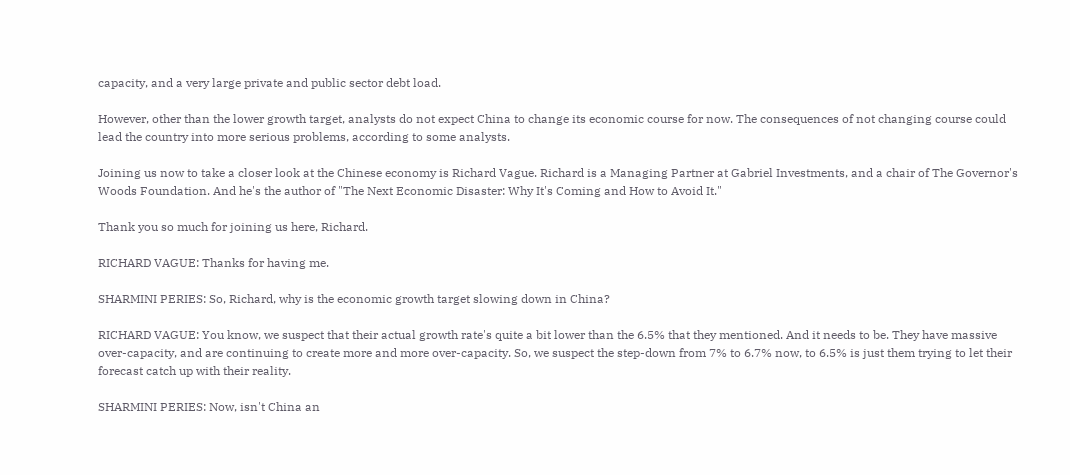capacity, and a very large private and public sector debt load.

However, other than the lower growth target, analysts do not expect China to change its economic course for now. The consequences of not changing course could lead the country into more serious problems, according to some analysts.

Joining us now to take a closer look at the Chinese economy is Richard Vague. Richard is a Managing Partner at Gabriel Investments, and a chair of The Governor's Woods Foundation. And he's the author of "The Next Economic Disaster: Why It's Coming and How to Avoid It."

Thank you so much for joining us here, Richard.

RICHARD VAGUE: Thanks for having me.

SHARMINI PERIES: So, Richard, why is the economic growth target slowing down in China?

RICHARD VAGUE: You know, we suspect that their actual growth rate's quite a bit lower than the 6.5% that they mentioned. And it needs to be. They have massive over-capacity, and are continuing to create more and more over-capacity. So, we suspect the step-down from 7% to 6.7% now, to 6.5% is just them trying to let their forecast catch up with their reality.

SHARMINI PERIES: Now, isn't China an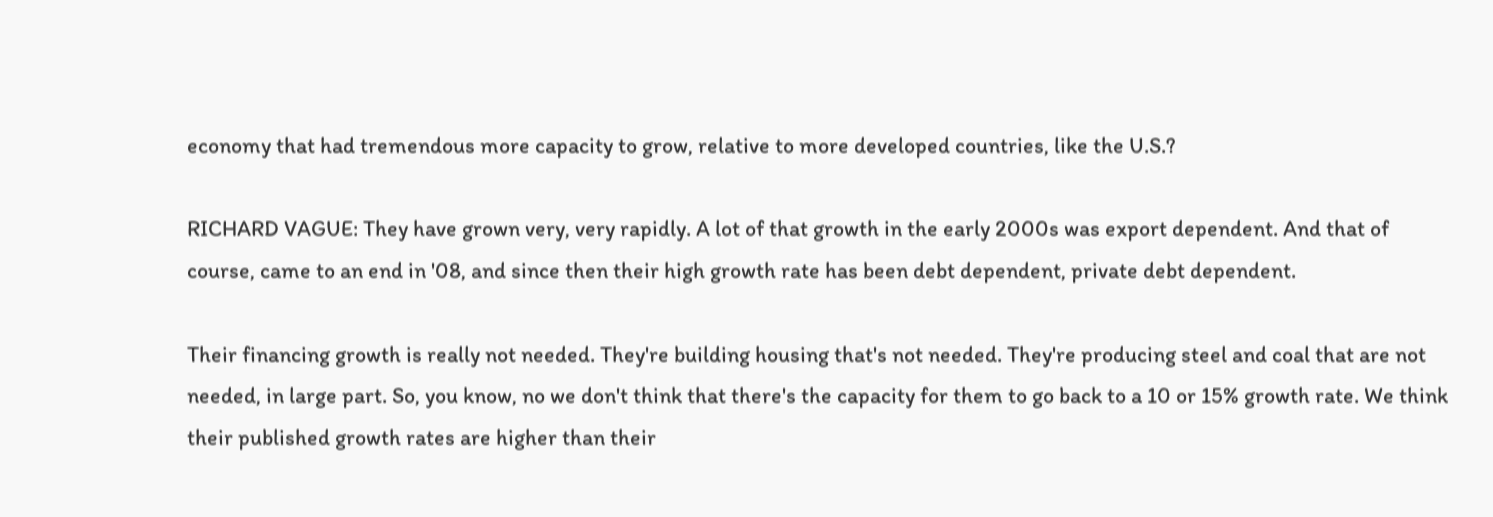economy that had tremendous more capacity to grow, relative to more developed countries, like the U.S.?

RICHARD VAGUE: They have grown very, very rapidly. A lot of that growth in the early 2000s was export dependent. And that of course, came to an end in '08, and since then their high growth rate has been debt dependent, private debt dependent.

Their financing growth is really not needed. They're building housing that's not needed. They're producing steel and coal that are not needed, in large part. So, you know, no we don't think that there's the capacity for them to go back to a 10 or 15% growth rate. We think their published growth rates are higher than their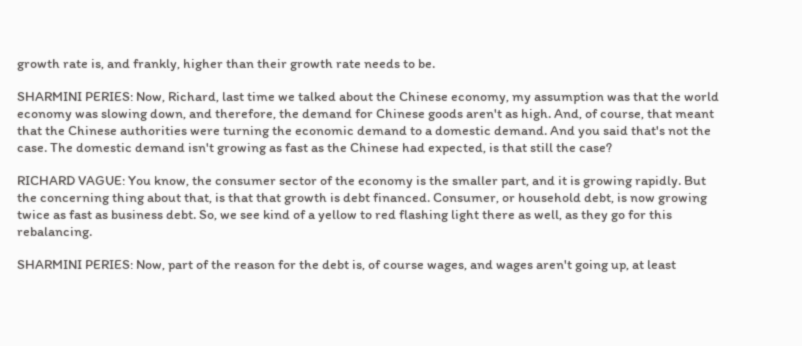growth rate is, and frankly, higher than their growth rate needs to be.

SHARMINI PERIES: Now, Richard, last time we talked about the Chinese economy, my assumption was that the world economy was slowing down, and therefore, the demand for Chinese goods aren't as high. And, of course, that meant that the Chinese authorities were turning the economic demand to a domestic demand. And you said that's not the case. The domestic demand isn't growing as fast as the Chinese had expected, is that still the case?

RICHARD VAGUE: You know, the consumer sector of the economy is the smaller part, and it is growing rapidly. But the concerning thing about that, is that that growth is debt financed. Consumer, or household debt, is now growing twice as fast as business debt. So, we see kind of a yellow to red flashing light there as well, as they go for this rebalancing.

SHARMINI PERIES: Now, part of the reason for the debt is, of course wages, and wages aren't going up, at least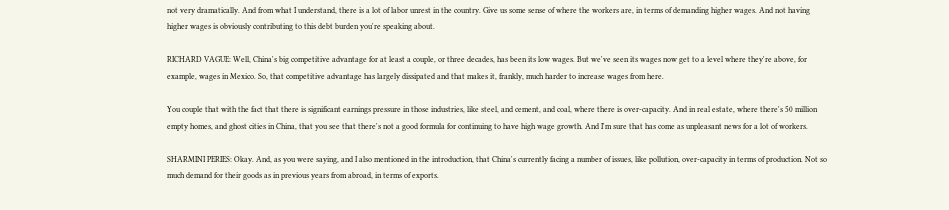not very dramatically. And from what I understand, there is a lot of labor unrest in the country. Give us some sense of where the workers are, in terms of demanding higher wages. And not having higher wages is obviously contributing to this debt burden you're speaking about.

RICHARD VAGUE: Well, China's big competitive advantage for at least a couple, or three decades, has been its low wages. But we've seen its wages now get to a level where they're above, for example, wages in Mexico. So, that competitive advantage has largely dissipated and that makes it, frankly, much harder to increase wages from here.

You couple that with the fact that there is significant earnings pressure in those industries, like steel, and cement, and coal, where there is over-capacity. And in real estate, where there's 50 million empty homes, and ghost cities in China, that you see that there's not a good formula for continuing to have high wage growth. And I'm sure that has come as unpleasant news for a lot of workers.

SHARMINI PERIES: Okay. And, as you were saying, and I also mentioned in the introduction, that China's currently facing a number of issues, like pollution, over-capacity in terms of production. Not so much demand for their goods as in previous years from abroad, in terms of exports.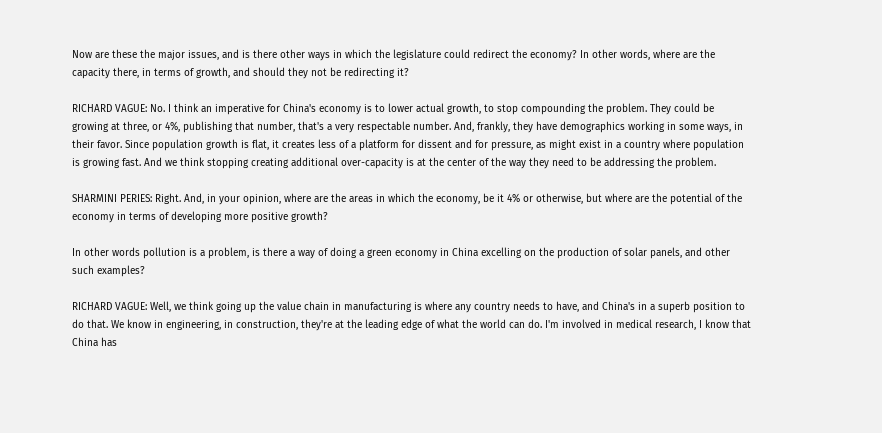Now are these the major issues, and is there other ways in which the legislature could redirect the economy? In other words, where are the capacity there, in terms of growth, and should they not be redirecting it?

RICHARD VAGUE: No. I think an imperative for China's economy is to lower actual growth, to stop compounding the problem. They could be growing at three, or 4%, publishing that number, that's a very respectable number. And, frankly, they have demographics working in some ways, in their favor. Since population growth is flat, it creates less of a platform for dissent and for pressure, as might exist in a country where population is growing fast. And we think stopping creating additional over-capacity is at the center of the way they need to be addressing the problem.

SHARMINI PERIES: Right. And, in your opinion, where are the areas in which the economy, be it 4% or otherwise, but where are the potential of the economy in terms of developing more positive growth?

In other words pollution is a problem, is there a way of doing a green economy in China excelling on the production of solar panels, and other such examples?

RICHARD VAGUE: Well, we think going up the value chain in manufacturing is where any country needs to have, and China's in a superb position to do that. We know in engineering, in construction, they're at the leading edge of what the world can do. I'm involved in medical research, I know that China has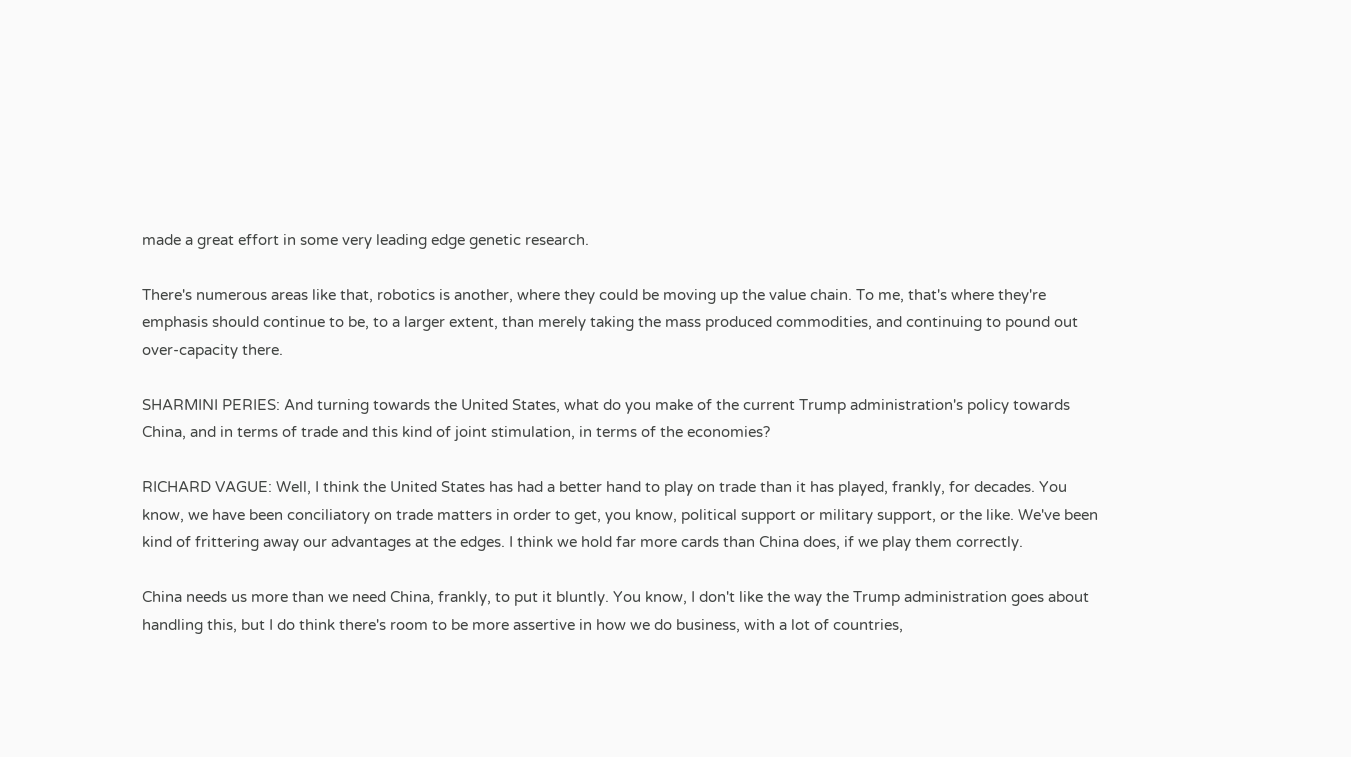made a great effort in some very leading edge genetic research.

There's numerous areas like that, robotics is another, where they could be moving up the value chain. To me, that's where they're emphasis should continue to be, to a larger extent, than merely taking the mass produced commodities, and continuing to pound out over-capacity there.

SHARMINI PERIES: And turning towards the United States, what do you make of the current Trump administration's policy towards China, and in terms of trade and this kind of joint stimulation, in terms of the economies?

RICHARD VAGUE: Well, I think the United States has had a better hand to play on trade than it has played, frankly, for decades. You know, we have been conciliatory on trade matters in order to get, you know, political support or military support, or the like. We've been kind of frittering away our advantages at the edges. I think we hold far more cards than China does, if we play them correctly.

China needs us more than we need China, frankly, to put it bluntly. You know, I don't like the way the Trump administration goes about handling this, but I do think there's room to be more assertive in how we do business, with a lot of countries,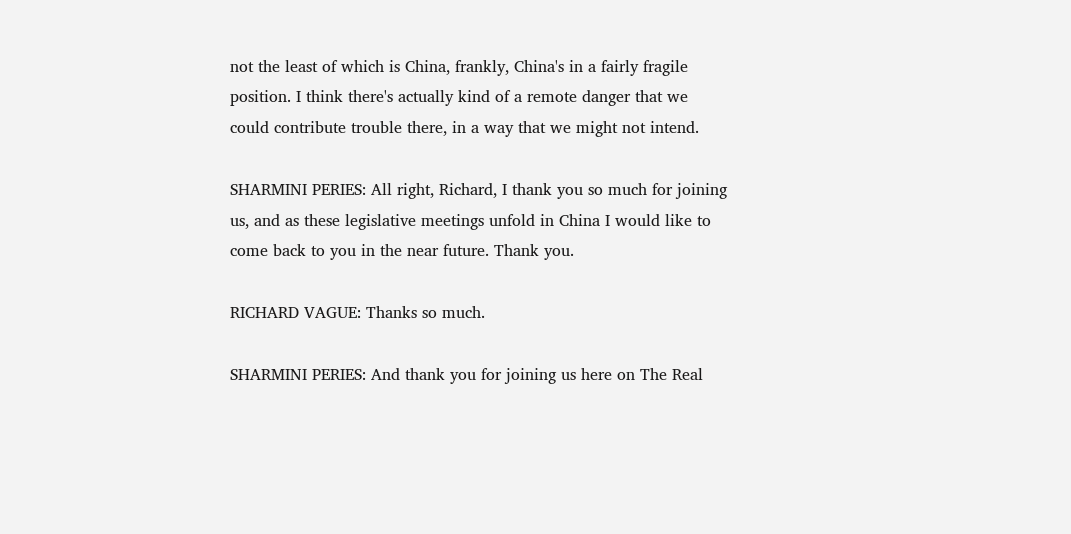not the least of which is China, frankly, China's in a fairly fragile position. I think there's actually kind of a remote danger that we could contribute trouble there, in a way that we might not intend.

SHARMINI PERIES: All right, Richard, I thank you so much for joining us, and as these legislative meetings unfold in China I would like to come back to you in the near future. Thank you.

RICHARD VAGUE: Thanks so much.

SHARMINI PERIES: And thank you for joining us here on The Real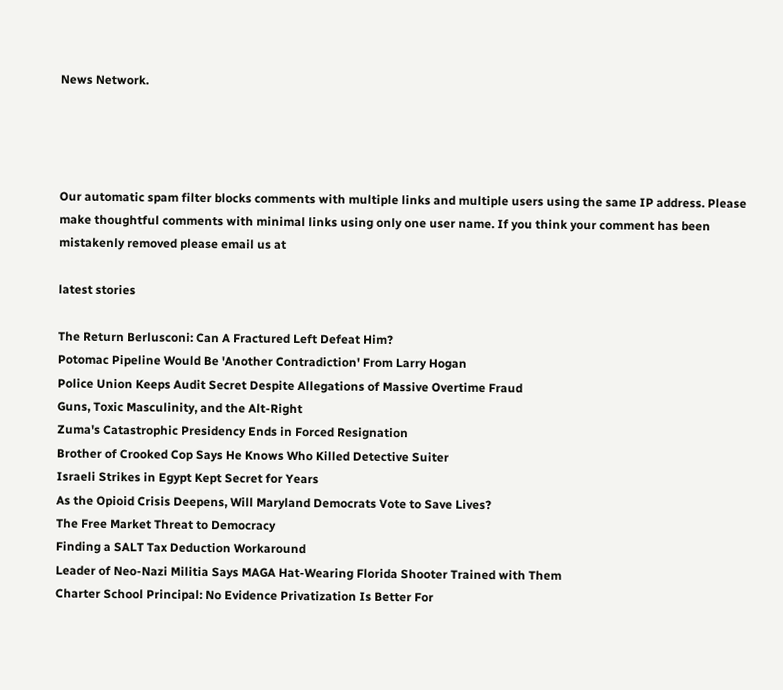News Network.




Our automatic spam filter blocks comments with multiple links and multiple users using the same IP address. Please make thoughtful comments with minimal links using only one user name. If you think your comment has been mistakenly removed please email us at

latest stories

The Return Berlusconi: Can A Fractured Left Defeat Him?
Potomac Pipeline Would Be 'Another Contradiction' From Larry Hogan
Police Union Keeps Audit Secret Despite Allegations of Massive Overtime Fraud
Guns, Toxic Masculinity, and the Alt-Right
Zuma's Catastrophic Presidency Ends in Forced Resignation
Brother of Crooked Cop Says He Knows Who Killed Detective Suiter
Israeli Strikes in Egypt Kept Secret for Years
As the Opioid Crisis Deepens, Will Maryland Democrats Vote to Save Lives?
The Free Market Threat to Democracy
Finding a SALT Tax Deduction Workaround
Leader of Neo-Nazi Militia Says MAGA Hat-Wearing Florida Shooter Trained with Them
Charter School Principal: No Evidence Privatization Is Better For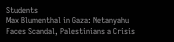Students
Max Blumenthal in Gaza: Netanyahu Faces Scandal, Palestinians a Crisis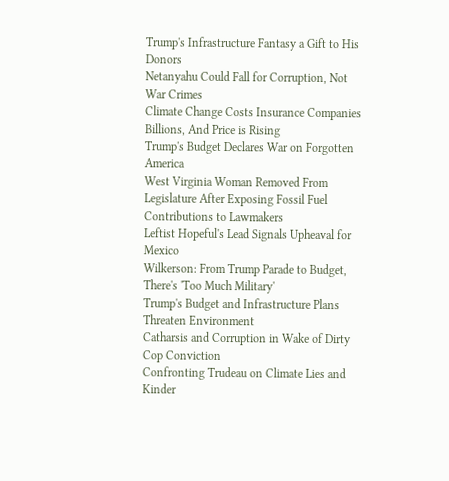Trump's Infrastructure Fantasy a Gift to His Donors
Netanyahu Could Fall for Corruption, Not War Crimes
Climate Change Costs Insurance Companies Billions, And Price is Rising
Trump's Budget Declares War on Forgotten America
West Virginia Woman Removed From Legislature After Exposing Fossil Fuel Contributions to Lawmakers
Leftist Hopeful's Lead Signals Upheaval for Mexico
Wilkerson: From Trump Parade to Budget, There's 'Too Much Military'
Trump's Budget and Infrastructure Plans Threaten Environment
Catharsis and Corruption in Wake of Dirty Cop Conviction
Confronting Trudeau on Climate Lies and Kinder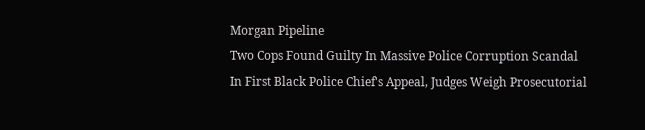Morgan Pipeline
Two Cops Found Guilty In Massive Police Corruption Scandal
In First Black Police Chief's Appeal, Judges Weigh Prosecutorial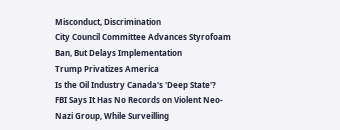Misconduct, Discrimination
City Council Committee Advances Styrofoam Ban, But Delays Implementation
Trump Privatizes America
Is the Oil Industry Canada's 'Deep State'?
FBI Says It Has No Records on Violent Neo-Nazi Group, While Surveilling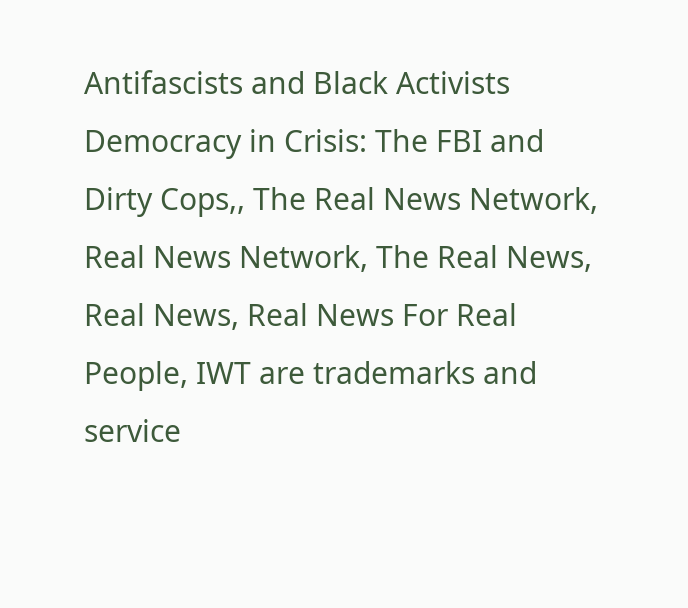Antifascists and Black Activists
Democracy in Crisis: The FBI and Dirty Cops,, The Real News Network, Real News Network, The Real News, Real News, Real News For Real People, IWT are trademarks and service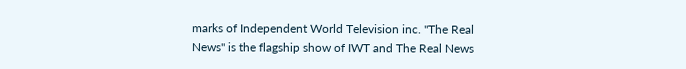marks of Independent World Television inc. "The Real News" is the flagship show of IWT and The Real News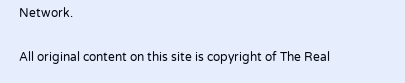Network.

All original content on this site is copyright of The Real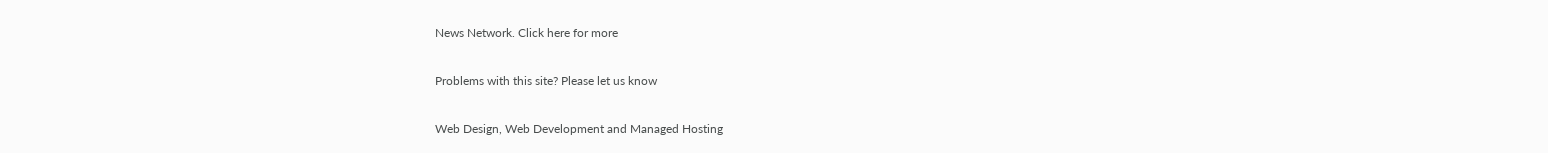News Network. Click here for more

Problems with this site? Please let us know

Web Design, Web Development and Managed Hosting